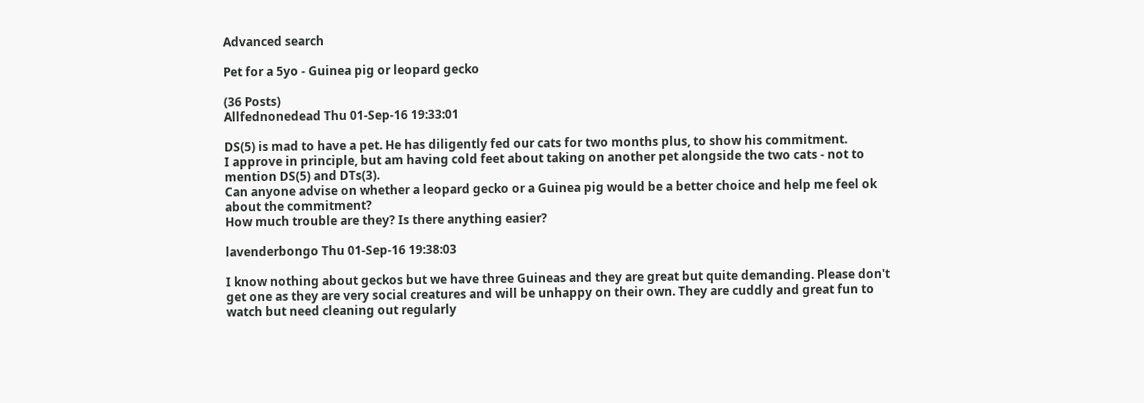Advanced search

Pet for a 5yo - Guinea pig or leopard gecko

(36 Posts)
Allfednonedead Thu 01-Sep-16 19:33:01

DS(5) is mad to have a pet. He has diligently fed our cats for two months plus, to show his commitment.
I approve in principle, but am having cold feet about taking on another pet alongside the two cats - not to mention DS(5) and DTs(3).
Can anyone advise on whether a leopard gecko or a Guinea pig would be a better choice and help me feel ok about the commitment?
How much trouble are they? Is there anything easier?

lavenderbongo Thu 01-Sep-16 19:38:03

I know nothing about geckos but we have three Guineas and they are great but quite demanding. Please don't get one as they are very social creatures and will be unhappy on their own. They are cuddly and great fun to watch but need cleaning out regularly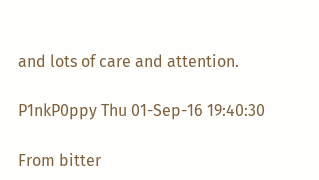and lots of care and attention.

P1nkP0ppy Thu 01-Sep-16 19:40:30

From bitter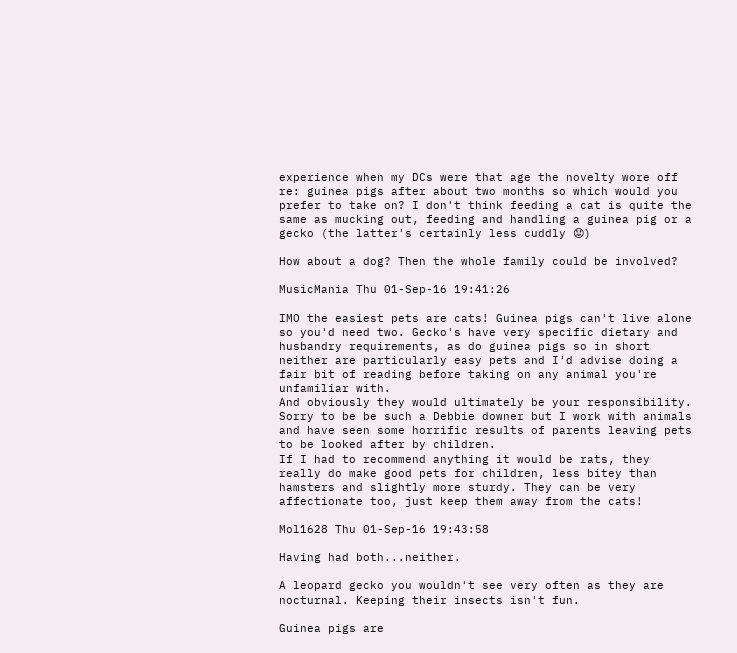experience when my DCs were that age the novelty wore off re: guinea pigs after about two months so which would you prefer to take on? I don't think feeding a cat is quite the same as mucking out, feeding and handling a guinea pig or a gecko (the latter's certainly less cuddly 😟)

How about a dog? Then the whole family could be involved?

MusicMania Thu 01-Sep-16 19:41:26

IMO the easiest pets are cats! Guinea pigs can't live alone so you'd need two. Gecko's have very specific dietary and husbandry requirements, as do guinea pigs so in short neither are particularly easy pets and I'd advise doing a fair bit of reading before taking on any animal you're unfamiliar with.
And obviously they would ultimately be your responsibility.
Sorry to be be such a Debbie downer but I work with animals and have seen some horrific results of parents leaving pets to be looked after by children.
If I had to recommend anything it would be rats, they really do make good pets for children, less bitey than hamsters and slightly more sturdy. They can be very affectionate too, just keep them away from the cats!

Mol1628 Thu 01-Sep-16 19:43:58

Having had both...neither.

A leopard gecko you wouldn't see very often as they are nocturnal. Keeping their insects isn't fun.

Guinea pigs are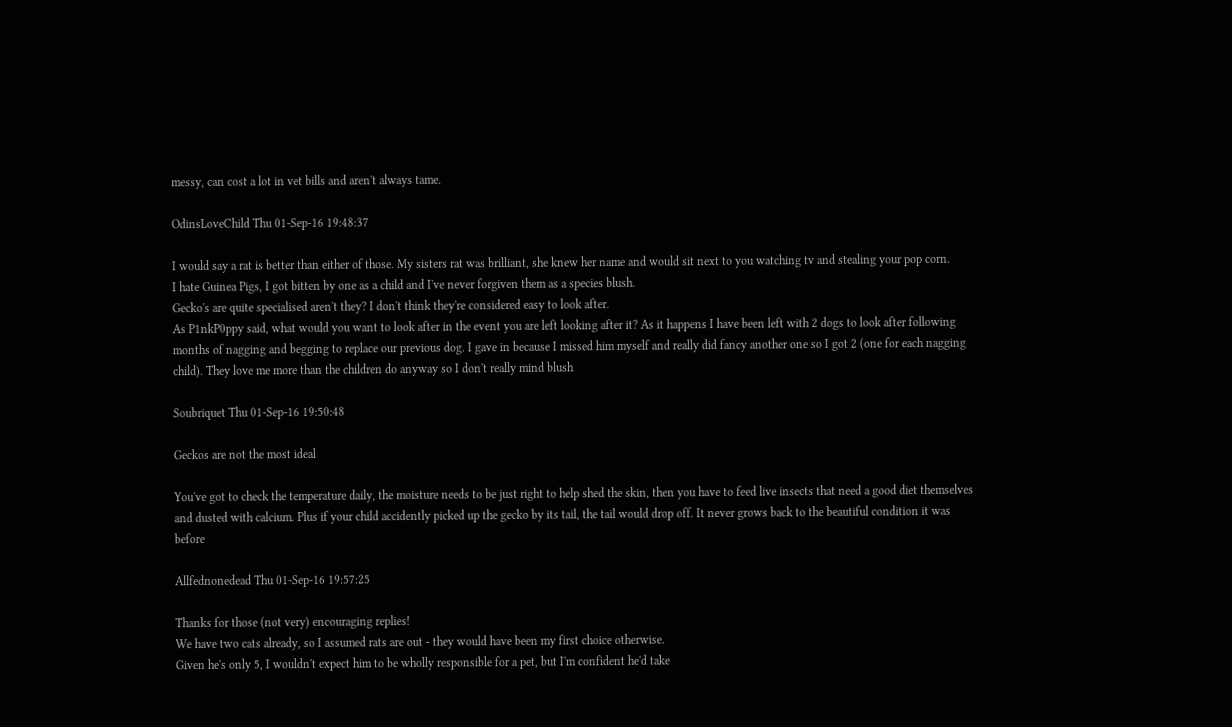messy, can cost a lot in vet bills and aren't always tame.

OdinsLoveChild Thu 01-Sep-16 19:48:37

I would say a rat is better than either of those. My sisters rat was brilliant, she knew her name and would sit next to you watching tv and stealing your pop corn.
I hate Guinea Pigs, I got bitten by one as a child and I've never forgiven them as a species blush.
Gecko's are quite specialised aren't they? I don't think they're considered easy to look after.
As P1nkP0ppy said, what would you want to look after in the event you are left looking after it? As it happens I have been left with 2 dogs to look after following months of nagging and begging to replace our previous dog. I gave in because I missed him myself and really did fancy another one so I got 2 (one for each nagging child). They love me more than the children do anyway so I don't really mind blush

Soubriquet Thu 01-Sep-16 19:50:48

Geckos are not the most ideal

You've got to check the temperature daily, the moisture needs to be just right to help shed the skin, then you have to feed live insects that need a good diet themselves and dusted with calcium. Plus if your child accidently picked up the gecko by its tail, the tail would drop off. It never grows back to the beautiful condition it was before

Allfednonedead Thu 01-Sep-16 19:57:25

Thanks for those (not very) encouraging replies!
We have two cats already, so I assumed rats are out - they would have been my first choice otherwise.
Given he's only 5, I wouldn't expect him to be wholly responsible for a pet, but I'm confident he'd take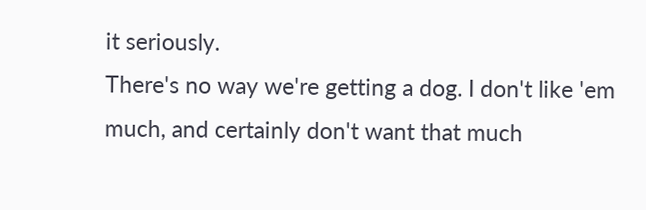it seriously.
There's no way we're getting a dog. I don't like 'em much, and certainly don't want that much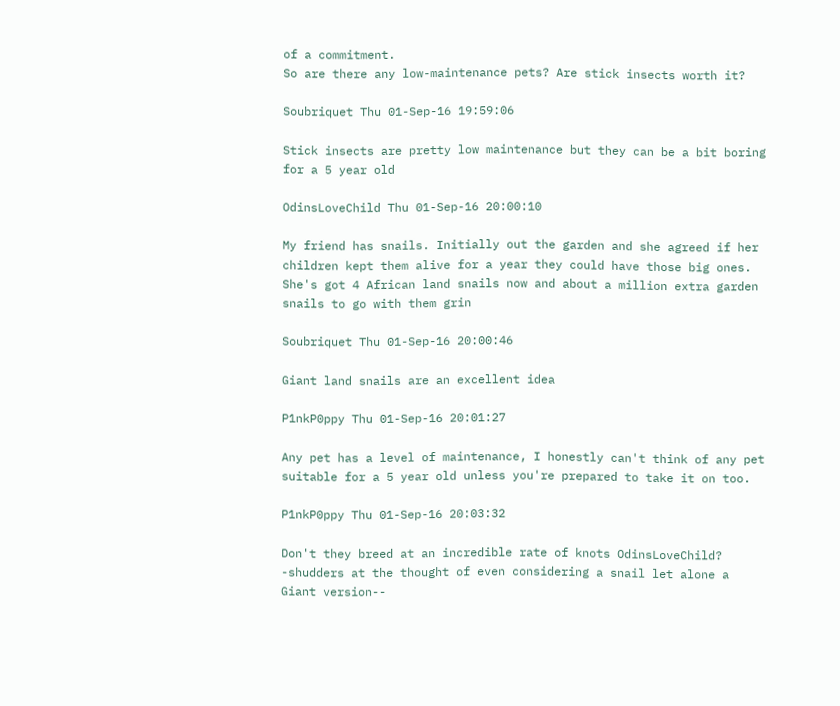of a commitment.
So are there any low-maintenance pets? Are stick insects worth it?

Soubriquet Thu 01-Sep-16 19:59:06

Stick insects are pretty low maintenance but they can be a bit boring for a 5 year old

OdinsLoveChild Thu 01-Sep-16 20:00:10

My friend has snails. Initially out the garden and she agreed if her children kept them alive for a year they could have those big ones. She's got 4 African land snails now and about a million extra garden snails to go with them grin

Soubriquet Thu 01-Sep-16 20:00:46

Giant land snails are an excellent idea

P1nkP0ppy Thu 01-Sep-16 20:01:27

Any pet has a level of maintenance, I honestly can't think of any pet suitable for a 5 year old unless you're prepared to take it on too.

P1nkP0ppy Thu 01-Sep-16 20:03:32

Don't they breed at an incredible rate of knots OdinsLoveChild?
-shudders at the thought of even considering a snail let alone a Giant version--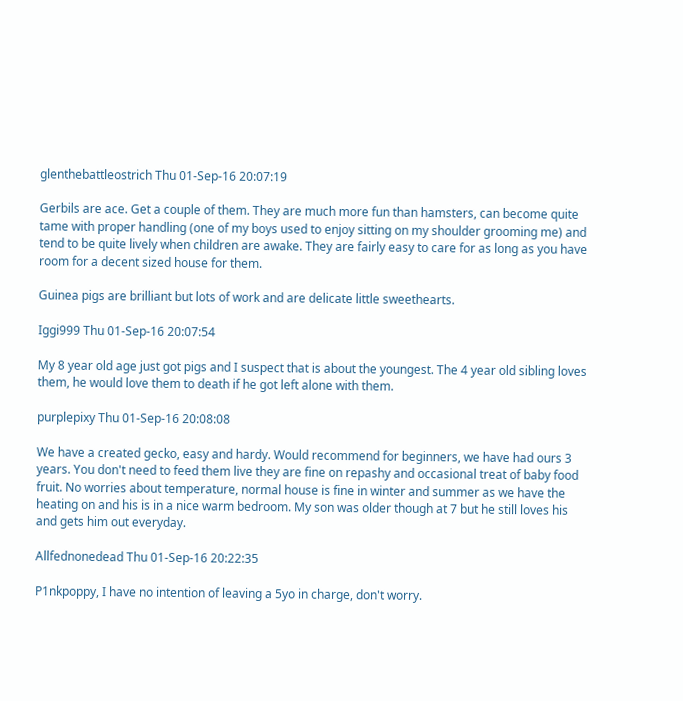glenthebattleostrich Thu 01-Sep-16 20:07:19

Gerbils are ace. Get a couple of them. They are much more fun than hamsters, can become quite tame with proper handling (one of my boys used to enjoy sitting on my shoulder grooming me) and tend to be quite lively when children are awake. They are fairly easy to care for as long as you have room for a decent sized house for them.

Guinea pigs are brilliant but lots of work and are delicate little sweethearts.

Iggi999 Thu 01-Sep-16 20:07:54

My 8 year old age just got pigs and I suspect that is about the youngest. The 4 year old sibling loves them, he would love them to death if he got left alone with them.

purplepixy Thu 01-Sep-16 20:08:08

We have a created gecko, easy and hardy. Would recommend for beginners, we have had ours 3 years. You don't need to feed them live they are fine on repashy and occasional treat of baby food fruit. No worries about temperature, normal house is fine in winter and summer as we have the heating on and his is in a nice warm bedroom. My son was older though at 7 but he still loves his and gets him out everyday.

Allfednonedead Thu 01-Sep-16 20:22:35

P1nkpoppy, I have no intention of leaving a 5yo in charge, don't worry.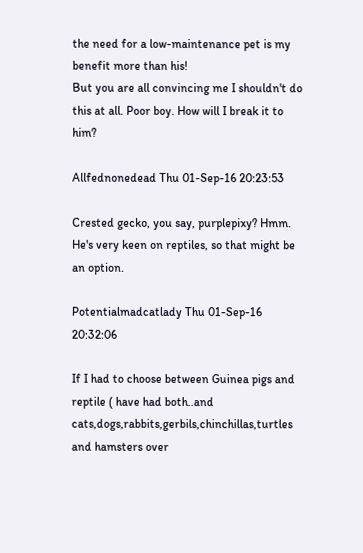the need for a low-maintenance pet is my benefit more than his!
But you are all convincing me I shouldn't do this at all. Poor boy. How will I break it to him?

Allfednonedead Thu 01-Sep-16 20:23:53

Crested gecko, you say, purplepixy? Hmm. He's very keen on reptiles, so that might be an option.

Potentialmadcatlady Thu 01-Sep-16 20:32:06

If I had to choose between Guinea pigs and reptile ( have had both..and cats,dogs,rabbits,gerbils,chinchillas,turtles and hamsters over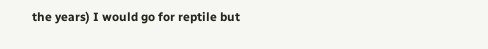the years) I would go for reptile but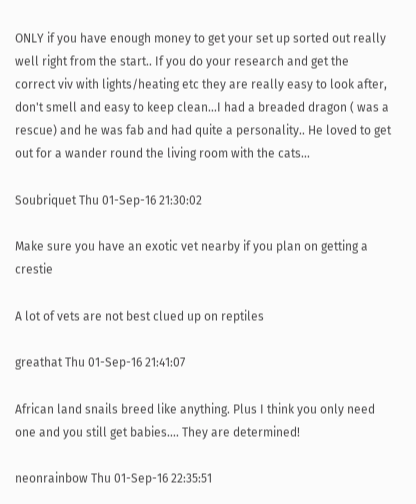ONLY if you have enough money to get your set up sorted out really well right from the start.. If you do your research and get the correct viv with lights/heating etc they are really easy to look after, don't smell and easy to keep clean...I had a breaded dragon ( was a rescue) and he was fab and had quite a personality.. He loved to get out for a wander round the living room with the cats...

Soubriquet Thu 01-Sep-16 21:30:02

Make sure you have an exotic vet nearby if you plan on getting a crestie

A lot of vets are not best clued up on reptiles

greathat Thu 01-Sep-16 21:41:07

African land snails breed like anything. Plus I think you only need one and you still get babies.... They are determined!

neonrainbow Thu 01-Sep-16 22:35:51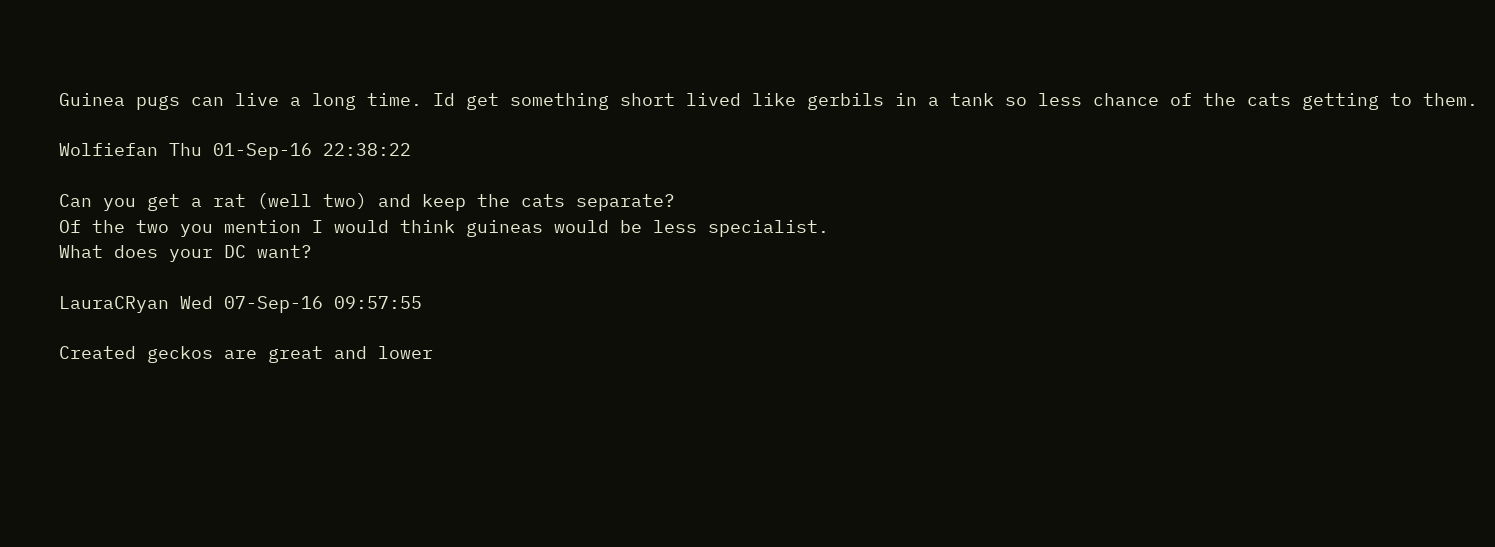Guinea pugs can live a long time. Id get something short lived like gerbils in a tank so less chance of the cats getting to them.

Wolfiefan Thu 01-Sep-16 22:38:22

Can you get a rat (well two) and keep the cats separate?
Of the two you mention I would think guineas would be less specialist.
What does your DC want?

LauraCRyan Wed 07-Sep-16 09:57:55

Created geckos are great and lower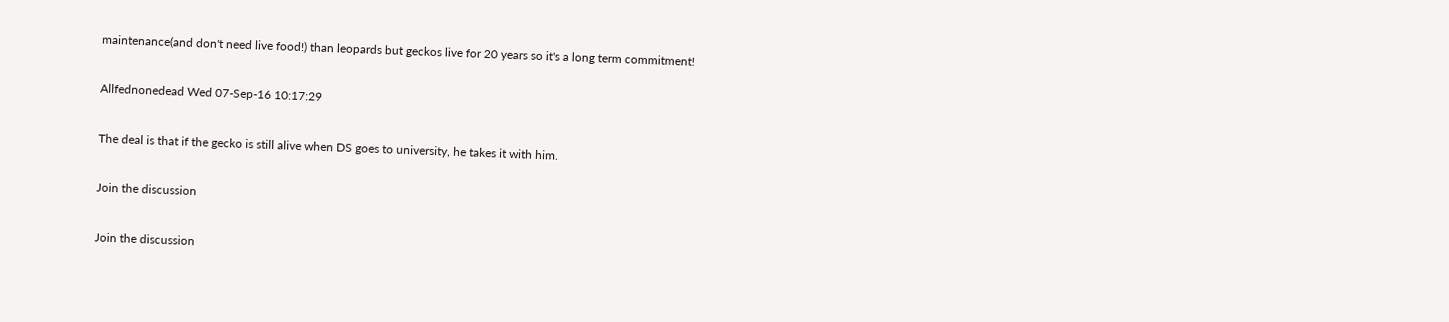maintenance(and don't need live food!) than leopards but geckos live for 20 years so it's a long term commitment!

Allfednonedead Wed 07-Sep-16 10:17:29

The deal is that if the gecko is still alive when DS goes to university, he takes it with him.

Join the discussion

Join the discussion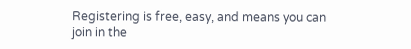Registering is free, easy, and means you can join in the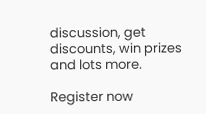discussion, get discounts, win prizes and lots more.

Register now